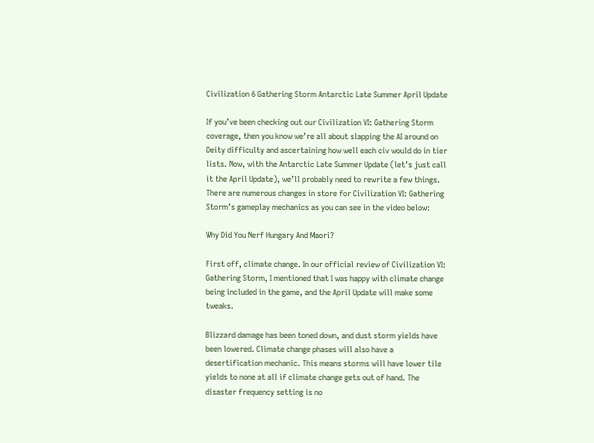Civilization 6 Gathering Storm Antarctic Late Summer April Update

If you’ve been checking out our Civilization VI: Gathering Storm coverage, then you know we’re all about slapping the AI around on Deity difficulty and ascertaining how well each civ would do in tier lists. Now, with the Antarctic Late Summer Update (let’s just call it the April Update), we’ll probably need to rewrite a few things. There are numerous changes in store for Civilization VI: Gathering Storm’s gameplay mechanics as you can see in the video below:

Why Did You Nerf Hungary And Maori?

First off, climate change. In our official review of Civilization VI: Gathering Storm, I mentioned that I was happy with climate change being included in the game, and the April Update will make some tweaks.

Blizzard damage has been toned down, and dust storm yields have been lowered. Climate change phases will also have a desertification mechanic. This means storms will have lower tile yields to none at all if climate change gets out of hand. The disaster frequency setting is no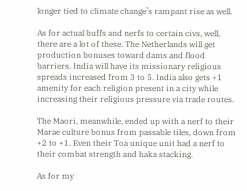longer tied to climate change’s rampant rise as well.

As for actual buffs and nerfs to certain civs, well, there are a lot of these. The Netherlands will get production bonuses toward dams and flood barriers. India will have its missionary religious spreads increased from 3 to 5. India also gets +1 amenity for each religion present in a city while increasing their religious pressure via trade routes.

The Maori, meanwhile, ended up with a nerf to their Marae culture bonus from passable tiles, down from +2 to +1. Even their Toa unique unit had a nerf to their combat strength and haka stacking.

As for my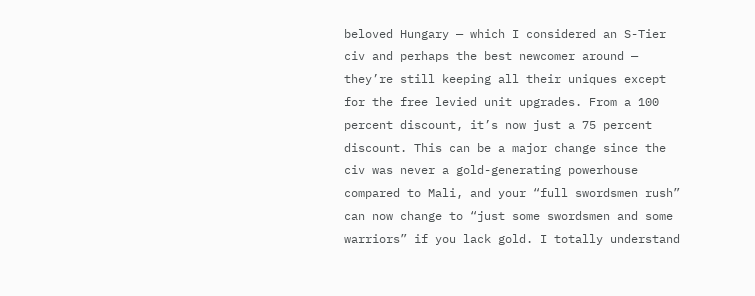beloved Hungary — which I considered an S-Tier civ and perhaps the best newcomer around — they’re still keeping all their uniques except for the free levied unit upgrades. From a 100 percent discount, it’s now just a 75 percent discount. This can be a major change since the civ was never a gold-generating powerhouse compared to Mali, and your “full swordsmen rush” can now change to “just some swordsmen and some warriors” if you lack gold. I totally understand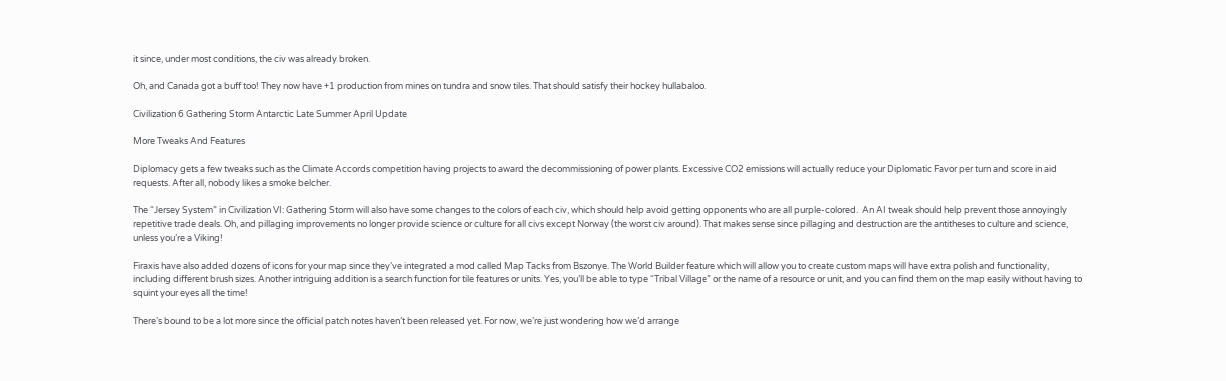it since, under most conditions, the civ was already broken.

Oh, and Canada got a buff too! They now have +1 production from mines on tundra and snow tiles. That should satisfy their hockey hullabaloo.

Civilization 6 Gathering Storm Antarctic Late Summer April Update

More Tweaks And Features

Diplomacy gets a few tweaks such as the Climate Accords competition having projects to award the decommissioning of power plants. Excessive CO2 emissions will actually reduce your Diplomatic Favor per turn and score in aid requests. After all, nobody likes a smoke belcher.

The “Jersey System” in Civilization VI: Gathering Storm will also have some changes to the colors of each civ, which should help avoid getting opponents who are all purple-colored.  An AI tweak should help prevent those annoyingly repetitive trade deals. Oh, and pillaging improvements no longer provide science or culture for all civs except Norway (the worst civ around). That makes sense since pillaging and destruction are the antitheses to culture and science, unless you’re a Viking!

Firaxis have also added dozens of icons for your map since they’ve integrated a mod called Map Tacks from Bszonye. The World Builder feature which will allow you to create custom maps will have extra polish and functionality, including different brush sizes. Another intriguing addition is a search function for tile features or units. Yes, you’ll be able to type “Tribal Village” or the name of a resource or unit, and you can find them on the map easily without having to squint your eyes all the time!

There’s bound to be a lot more since the official patch notes haven’t been released yet. For now, we’re just wondering how we’d arrange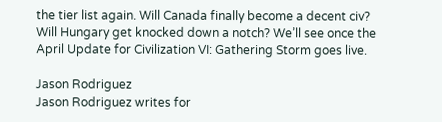the tier list again. Will Canada finally become a decent civ? Will Hungary get knocked down a notch? We’ll see once the April Update for Civilization VI: Gathering Storm goes live.

Jason Rodriguez
Jason Rodriguez writes for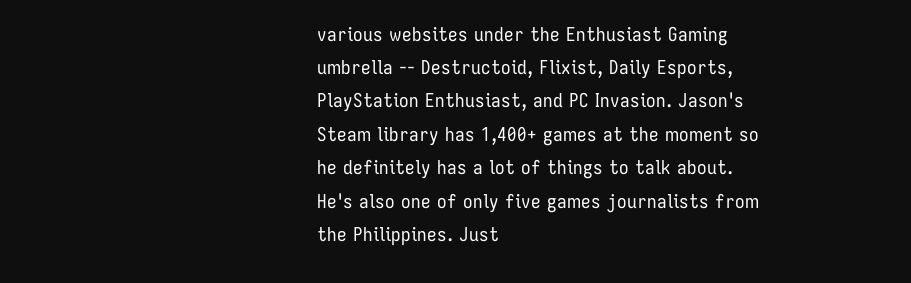various websites under the Enthusiast Gaming umbrella -- Destructoid, Flixist, Daily Esports, PlayStation Enthusiast, and PC Invasion. Jason's Steam library has 1,400+ games at the moment so he definitely has a lot of things to talk about. He's also one of only five games journalists from the Philippines. Just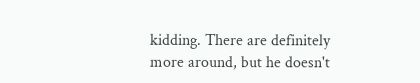kidding. There are definitely more around, but he doesn't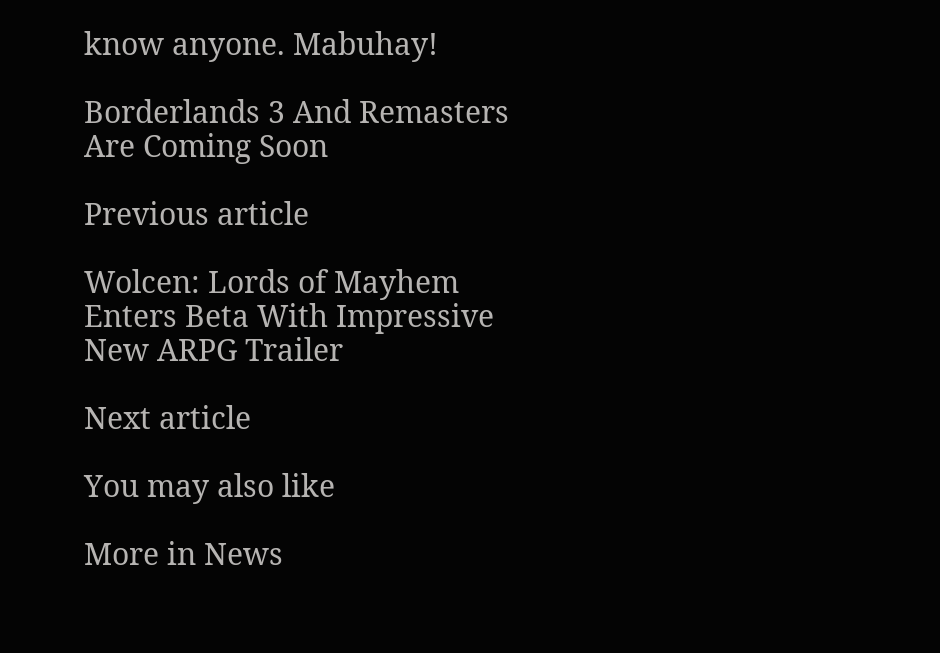know anyone. Mabuhay!

Borderlands 3 And Remasters Are Coming Soon

Previous article

Wolcen: Lords of Mayhem Enters Beta With Impressive New ARPG Trailer

Next article

You may also like

More in News